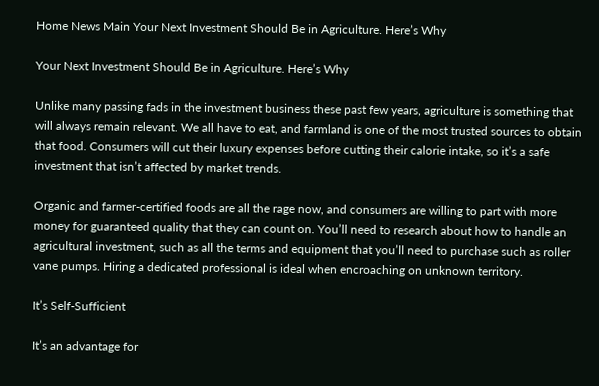Home News Main Your Next Investment Should Be in Agriculture. Here’s Why

Your Next Investment Should Be in Agriculture. Here’s Why

Unlike many passing fads in the investment business these past few years, agriculture is something that will always remain relevant. We all have to eat, and farmland is one of the most trusted sources to obtain that food. Consumers will cut their luxury expenses before cutting their calorie intake, so it’s a safe investment that isn’t affected by market trends.

Organic and farmer-certified foods are all the rage now, and consumers are willing to part with more money for guaranteed quality that they can count on. You’ll need to research about how to handle an agricultural investment, such as all the terms and equipment that you’ll need to purchase such as roller vane pumps. Hiring a dedicated professional is ideal when encroaching on unknown territory.

It’s Self-Sufficient

It’s an advantage for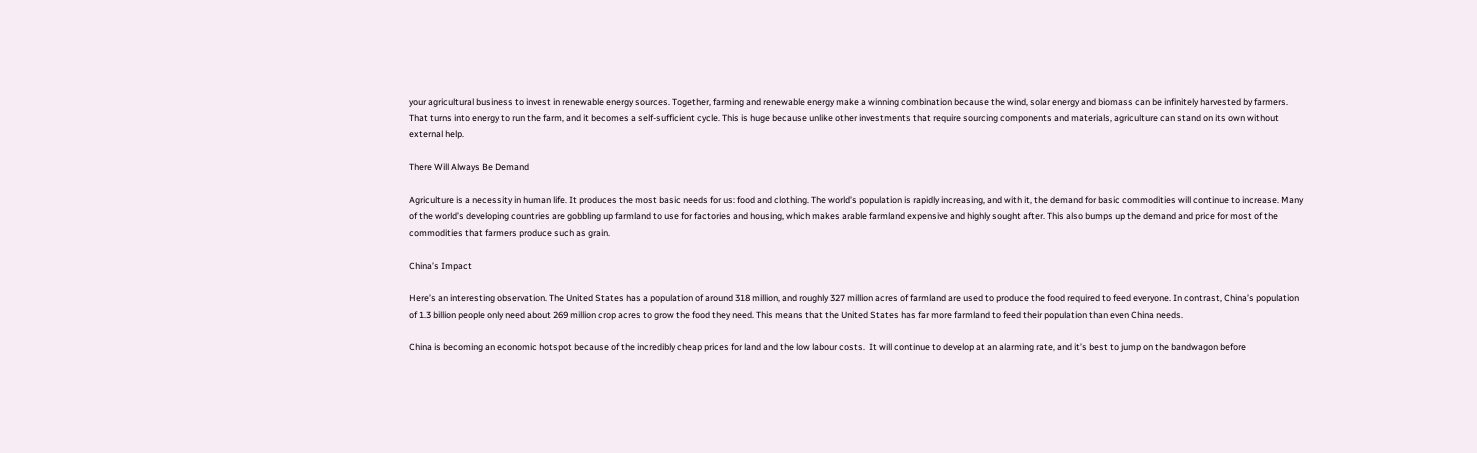your agricultural business to invest in renewable energy sources. Together, farming and renewable energy make a winning combination because the wind, solar energy and biomass can be infinitely harvested by farmers. That turns into energy to run the farm, and it becomes a self-sufficient cycle. This is huge because unlike other investments that require sourcing components and materials, agriculture can stand on its own without external help.

There Will Always Be Demand

Agriculture is a necessity in human life. It produces the most basic needs for us: food and clothing. The world’s population is rapidly increasing, and with it, the demand for basic commodities will continue to increase. Many of the world’s developing countries are gobbling up farmland to use for factories and housing, which makes arable farmland expensive and highly sought after. This also bumps up the demand and price for most of the commodities that farmers produce such as grain.

China’s Impact

Here’s an interesting observation. The United States has a population of around 318 million, and roughly 327 million acres of farmland are used to produce the food required to feed everyone. In contrast, China’s population of 1.3 billion people only need about 269 million crop acres to grow the food they need. This means that the United States has far more farmland to feed their population than even China needs.

China is becoming an economic hotspot because of the incredibly cheap prices for land and the low labour costs.  It will continue to develop at an alarming rate, and it’s best to jump on the bandwagon before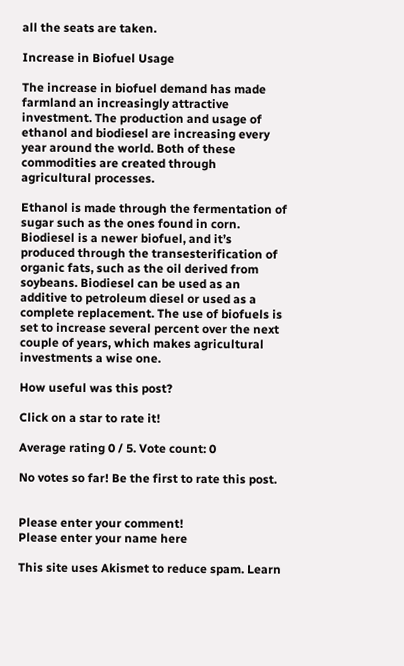all the seats are taken.

Increase in Biofuel Usage

The increase in biofuel demand has made farmland an increasingly attractive investment. The production and usage of ethanol and biodiesel are increasing every year around the world. Both of these commodities are created through agricultural processes.

Ethanol is made through the fermentation of sugar such as the ones found in corn. Biodiesel is a newer biofuel, and it’s produced through the transesterification of organic fats, such as the oil derived from soybeans. Biodiesel can be used as an additive to petroleum diesel or used as a complete replacement. The use of biofuels is set to increase several percent over the next couple of years, which makes agricultural investments a wise one.

How useful was this post?

Click on a star to rate it!

Average rating 0 / 5. Vote count: 0

No votes so far! Be the first to rate this post.


Please enter your comment!
Please enter your name here

This site uses Akismet to reduce spam. Learn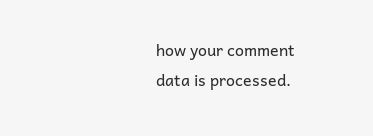how your comment data is processed.